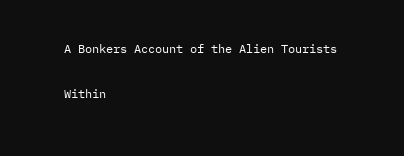A Bonkers Account of the Alien Tourists

Within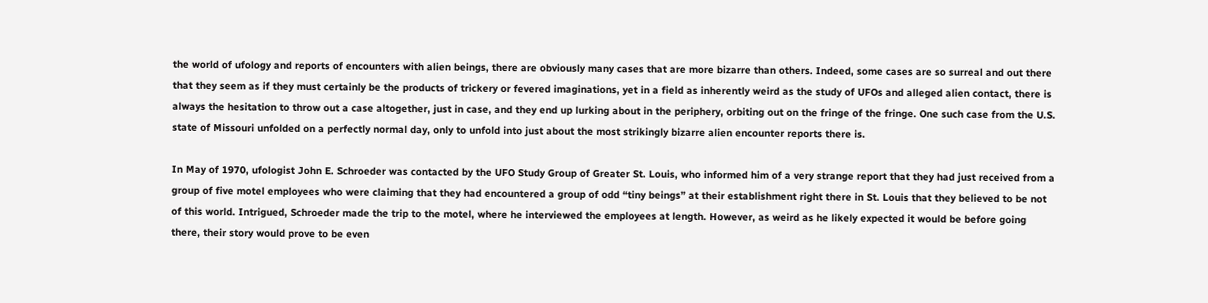the world of ufology and reports of encounters with alien beings, there are obviously many cases that are more bizarre than others. Indeed, some cases are so surreal and out there that they seem as if they must certainly be the products of trickery or fevered imaginations, yet in a field as inherently weird as the study of UFOs and alleged alien contact, there is always the hesitation to throw out a case altogether, just in case, and they end up lurking about in the periphery, orbiting out on the fringe of the fringe. One such case from the U.S. state of Missouri unfolded on a perfectly normal day, only to unfold into just about the most strikingly bizarre alien encounter reports there is.

In May of 1970, ufologist John E. Schroeder was contacted by the UFO Study Group of Greater St. Louis, who informed him of a very strange report that they had just received from a group of five motel employees who were claiming that they had encountered a group of odd “tiny beings” at their establishment right there in St. Louis that they believed to be not of this world. Intrigued, Schroeder made the trip to the motel, where he interviewed the employees at length. However, as weird as he likely expected it would be before going there, their story would prove to be even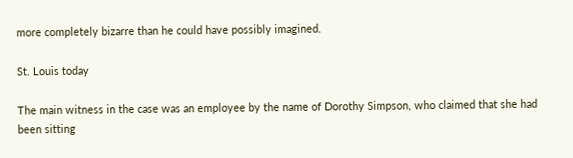more completely bizarre than he could have possibly imagined.

St. Louis today

The main witness in the case was an employee by the name of Dorothy Simpson, who claimed that she had been sitting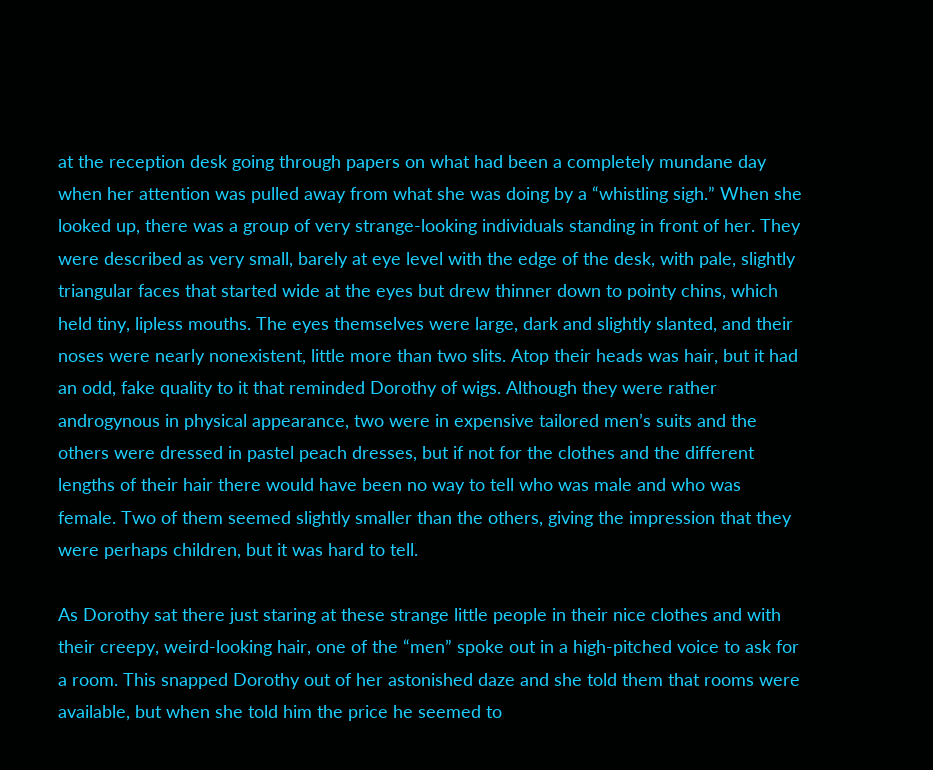at the reception desk going through papers on what had been a completely mundane day when her attention was pulled away from what she was doing by a “whistling sigh.” When she looked up, there was a group of very strange-looking individuals standing in front of her. They were described as very small, barely at eye level with the edge of the desk, with pale, slightly triangular faces that started wide at the eyes but drew thinner down to pointy chins, which held tiny, lipless mouths. The eyes themselves were large, dark and slightly slanted, and their noses were nearly nonexistent, little more than two slits. Atop their heads was hair, but it had an odd, fake quality to it that reminded Dorothy of wigs. Although they were rather androgynous in physical appearance, two were in expensive tailored men’s suits and the others were dressed in pastel peach dresses, but if not for the clothes and the different lengths of their hair there would have been no way to tell who was male and who was female. Two of them seemed slightly smaller than the others, giving the impression that they were perhaps children, but it was hard to tell.

As Dorothy sat there just staring at these strange little people in their nice clothes and with their creepy, weird-looking hair, one of the “men” spoke out in a high-pitched voice to ask for a room. This snapped Dorothy out of her astonished daze and she told them that rooms were available, but when she told him the price he seemed to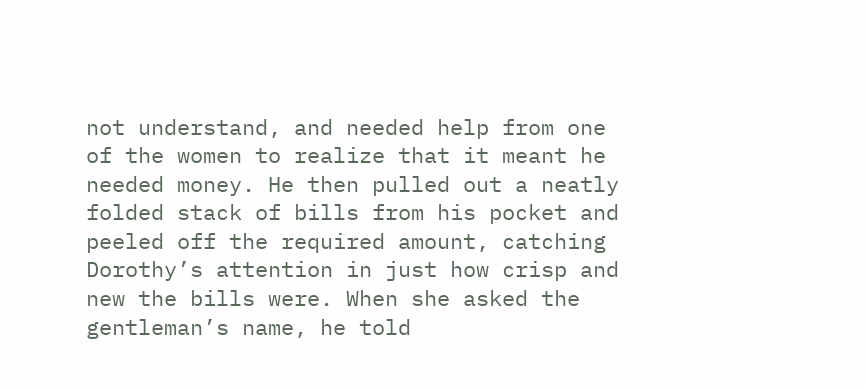not understand, and needed help from one of the women to realize that it meant he needed money. He then pulled out a neatly folded stack of bills from his pocket and peeled off the required amount, catching Dorothy’s attention in just how crisp and new the bills were. When she asked the gentleman’s name, he told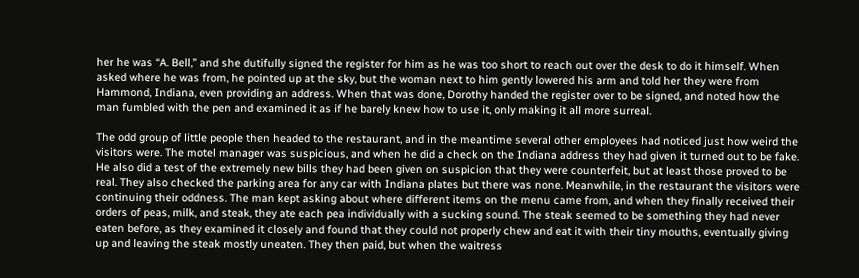her he was “A. Bell,” and she dutifully signed the register for him as he was too short to reach out over the desk to do it himself. When asked where he was from, he pointed up at the sky, but the woman next to him gently lowered his arm and told her they were from Hammond, Indiana, even providing an address. When that was done, Dorothy handed the register over to be signed, and noted how the man fumbled with the pen and examined it as if he barely knew how to use it, only making it all more surreal.

The odd group of little people then headed to the restaurant, and in the meantime several other employees had noticed just how weird the visitors were. The motel manager was suspicious, and when he did a check on the Indiana address they had given it turned out to be fake. He also did a test of the extremely new bills they had been given on suspicion that they were counterfeit, but at least those proved to be real. They also checked the parking area for any car with Indiana plates but there was none. Meanwhile, in the restaurant the visitors were continuing their oddness. The man kept asking about where different items on the menu came from, and when they finally received their orders of peas, milk, and steak, they ate each pea individually with a sucking sound. The steak seemed to be something they had never eaten before, as they examined it closely and found that they could not properly chew and eat it with their tiny mouths, eventually giving up and leaving the steak mostly uneaten. They then paid, but when the waitress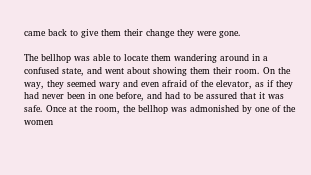came back to give them their change they were gone.

The bellhop was able to locate them wandering around in a confused state, and went about showing them their room. On the way, they seemed wary and even afraid of the elevator, as if they had never been in one before, and had to be assured that it was safe. Once at the room, the bellhop was admonished by one of the women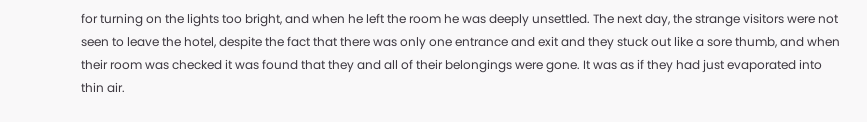for turning on the lights too bright, and when he left the room he was deeply unsettled. The next day, the strange visitors were not seen to leave the hotel, despite the fact that there was only one entrance and exit and they stuck out like a sore thumb, and when their room was checked it was found that they and all of their belongings were gone. It was as if they had just evaporated into thin air.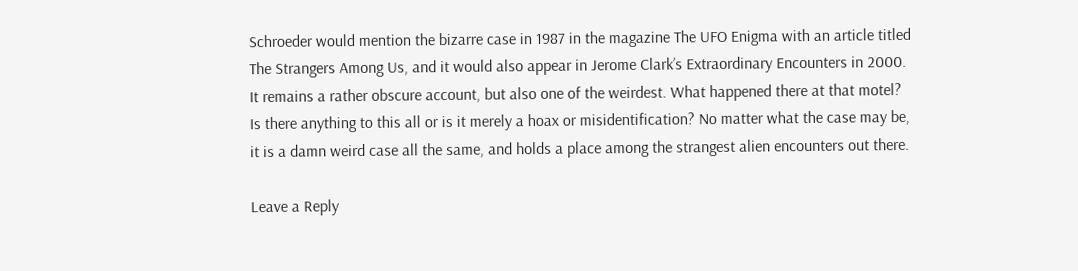Schroeder would mention the bizarre case in 1987 in the magazine The UFO Enigma with an article titled The Strangers Among Us, and it would also appear in Jerome Clark’s Extraordinary Encounters in 2000. It remains a rather obscure account, but also one of the weirdest. What happened there at that motel? Is there anything to this all or is it merely a hoax or misidentification? No matter what the case may be, it is a damn weird case all the same, and holds a place among the strangest alien encounters out there.

Leave a Reply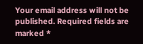Your email address will not be published. Required fields are marked *